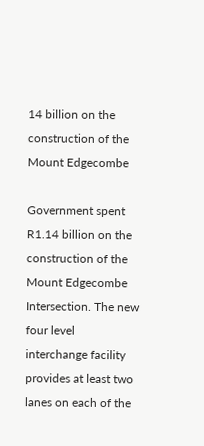14 billion on the construction of the Mount Edgecombe

Government spent R1.14 billion on the construction of the Mount Edgecombe Intersection. The new four level interchange facility provides at least two lanes on each of the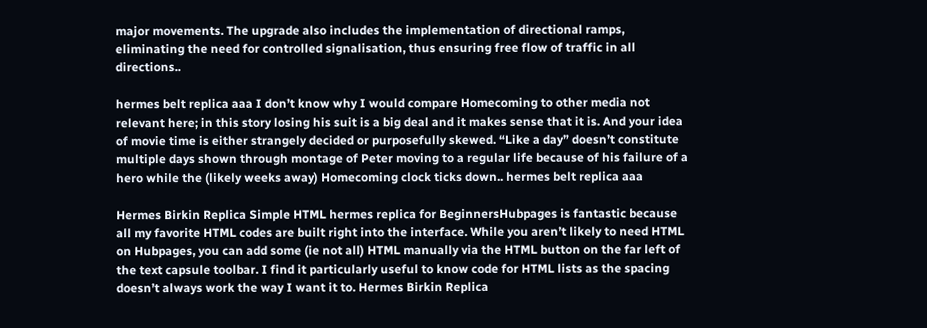major movements. The upgrade also includes the implementation of directional ramps, eliminating the need for controlled signalisation, thus ensuring free flow of traffic in all directions..

hermes belt replica aaa I don’t know why I would compare Homecoming to other media not relevant here; in this story losing his suit is a big deal and it makes sense that it is. And your idea of movie time is either strangely decided or purposefully skewed. “Like a day” doesn’t constitute multiple days shown through montage of Peter moving to a regular life because of his failure of a hero while the (likely weeks away) Homecoming clock ticks down.. hermes belt replica aaa

Hermes Birkin Replica Simple HTML hermes replica for BeginnersHubpages is fantastic because all my favorite HTML codes are built right into the interface. While you aren’t likely to need HTML on Hubpages, you can add some (ie not all) HTML manually via the HTML button on the far left of the text capsule toolbar. I find it particularly useful to know code for HTML lists as the spacing doesn’t always work the way I want it to. Hermes Birkin Replica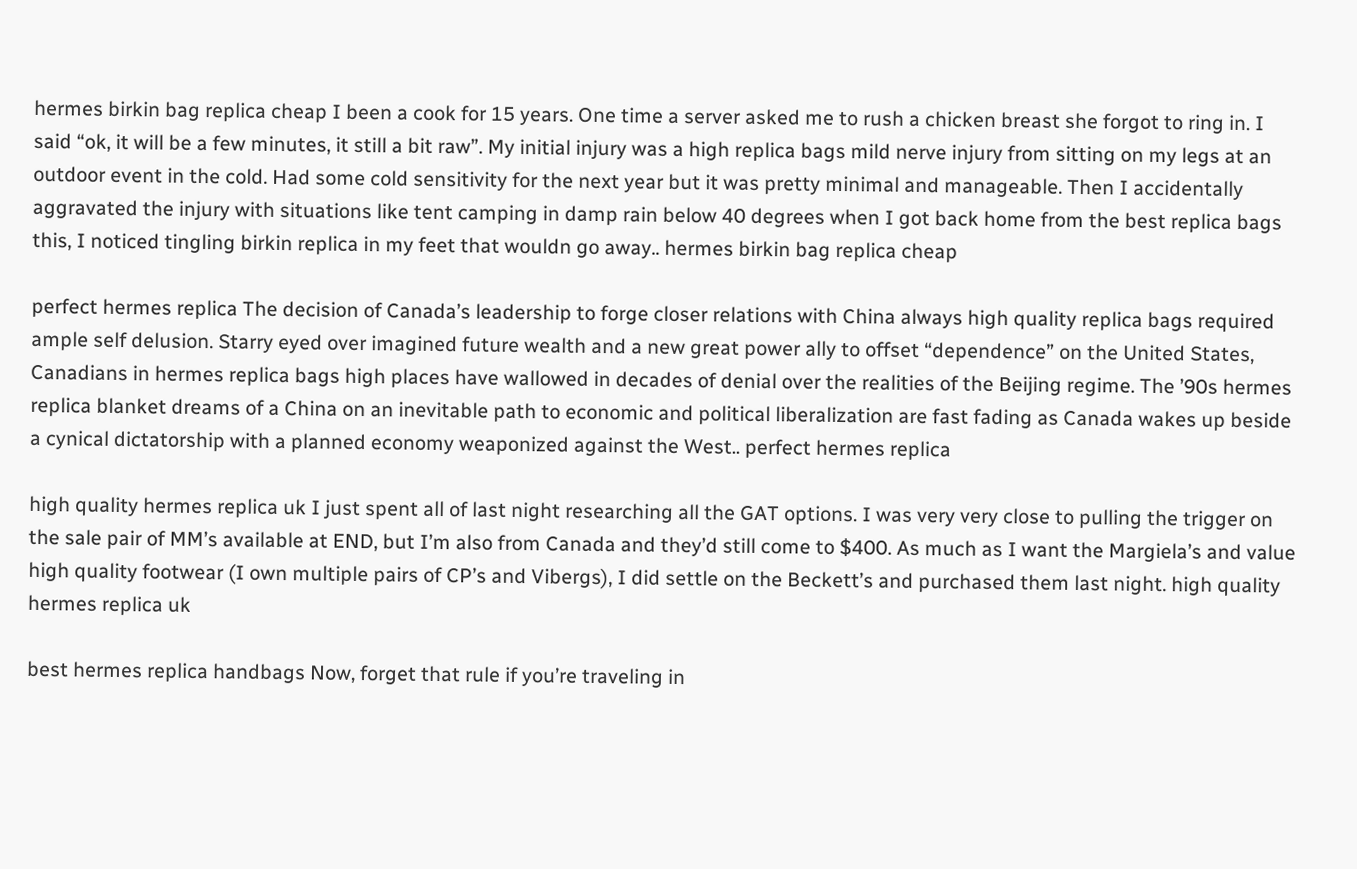hermes birkin bag replica cheap I been a cook for 15 years. One time a server asked me to rush a chicken breast she forgot to ring in. I said “ok, it will be a few minutes, it still a bit raw”. My initial injury was a high replica bags mild nerve injury from sitting on my legs at an outdoor event in the cold. Had some cold sensitivity for the next year but it was pretty minimal and manageable. Then I accidentally aggravated the injury with situations like tent camping in damp rain below 40 degrees when I got back home from the best replica bags this, I noticed tingling birkin replica in my feet that wouldn go away.. hermes birkin bag replica cheap

perfect hermes replica The decision of Canada’s leadership to forge closer relations with China always high quality replica bags required ample self delusion. Starry eyed over imagined future wealth and a new great power ally to offset “dependence” on the United States, Canadians in hermes replica bags high places have wallowed in decades of denial over the realities of the Beijing regime. The ’90s hermes replica blanket dreams of a China on an inevitable path to economic and political liberalization are fast fading as Canada wakes up beside a cynical dictatorship with a planned economy weaponized against the West.. perfect hermes replica

high quality hermes replica uk I just spent all of last night researching all the GAT options. I was very very close to pulling the trigger on the sale pair of MM’s available at END, but I’m also from Canada and they’d still come to $400. As much as I want the Margiela’s and value high quality footwear (I own multiple pairs of CP’s and Vibergs), I did settle on the Beckett’s and purchased them last night. high quality hermes replica uk

best hermes replica handbags Now, forget that rule if you’re traveling in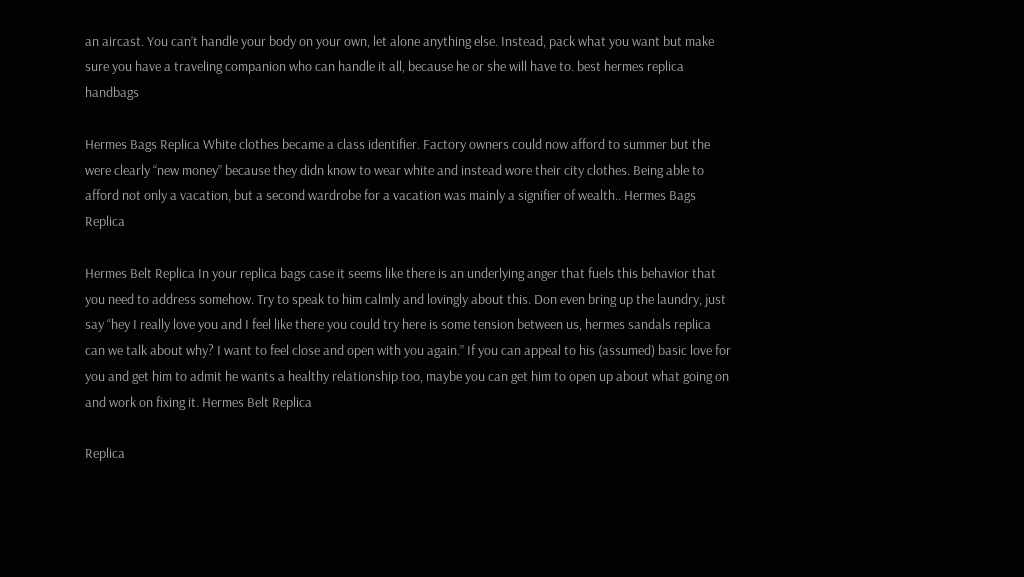an aircast. You can’t handle your body on your own, let alone anything else. Instead, pack what you want but make sure you have a traveling companion who can handle it all, because he or she will have to. best hermes replica handbags

Hermes Bags Replica White clothes became a class identifier. Factory owners could now afford to summer but the were clearly “new money” because they didn know to wear white and instead wore their city clothes. Being able to afford not only a vacation, but a second wardrobe for a vacation was mainly a signifier of wealth.. Hermes Bags Replica

Hermes Belt Replica In your replica bags case it seems like there is an underlying anger that fuels this behavior that you need to address somehow. Try to speak to him calmly and lovingly about this. Don even bring up the laundry, just say “hey I really love you and I feel like there you could try here is some tension between us, hermes sandals replica can we talk about why? I want to feel close and open with you again.” If you can appeal to his (assumed) basic love for you and get him to admit he wants a healthy relationship too, maybe you can get him to open up about what going on and work on fixing it. Hermes Belt Replica

Replica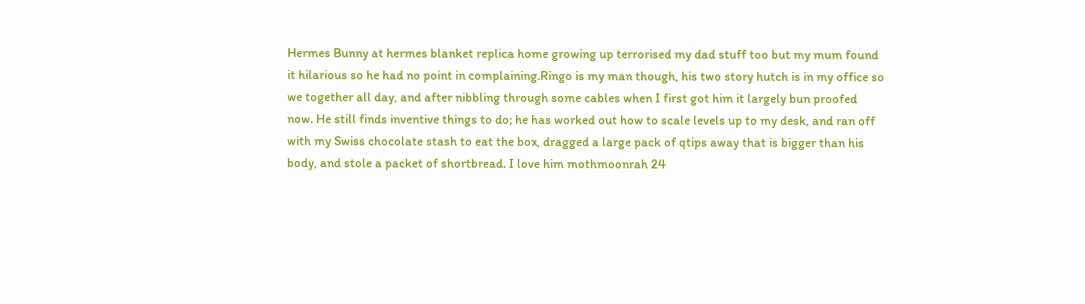Hermes Bunny at hermes blanket replica home growing up terrorised my dad stuff too but my mum found it hilarious so he had no point in complaining.Ringo is my man though, his two story hutch is in my office so we together all day, and after nibbling through some cables when I first got him it largely bun proofed now. He still finds inventive things to do; he has worked out how to scale levels up to my desk, and ran off with my Swiss chocolate stash to eat the box, dragged a large pack of qtips away that is bigger than his body, and stole a packet of shortbread. I love him mothmoonrah 24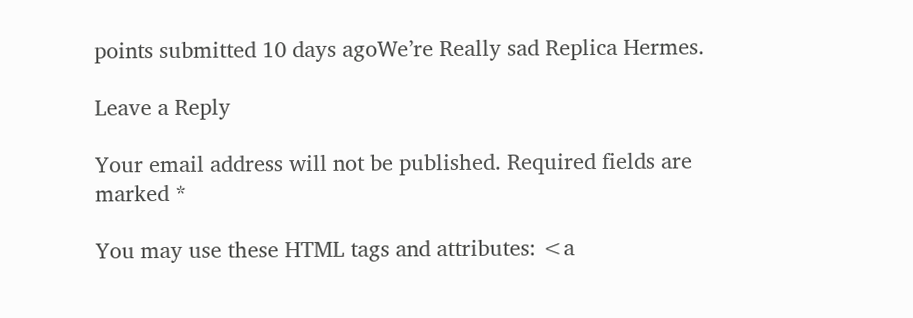points submitted 10 days agoWe’re Really sad Replica Hermes.

Leave a Reply

Your email address will not be published. Required fields are marked *

You may use these HTML tags and attributes: <a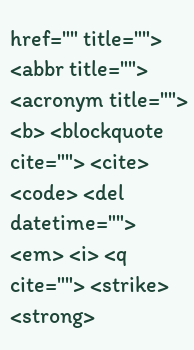href="" title=""> <abbr title=""> <acronym title=""> <b> <blockquote cite=""> <cite> <code> <del datetime=""> <em> <i> <q cite=""> <strike> <strong>